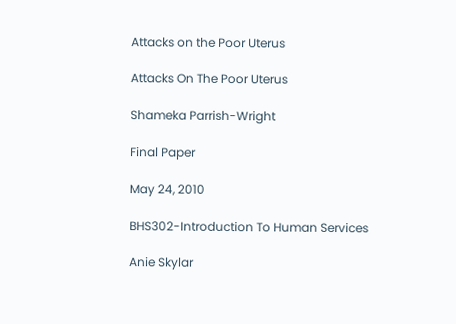Attacks on the Poor Uterus

Attacks On The Poor Uterus

Shameka Parrish-Wright

Final Paper

May 24, 2010

BHS302-Introduction To Human Services

Anie Skylar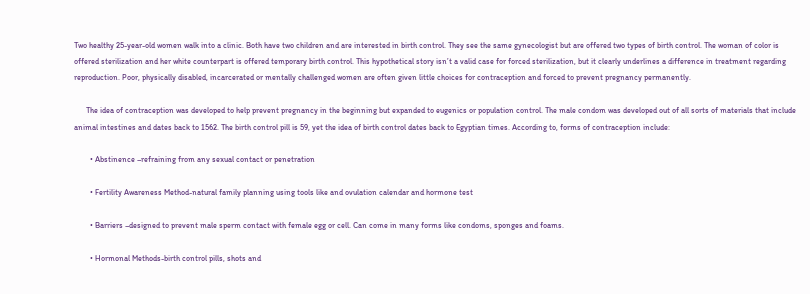Two healthy 25-year-old women walk into a clinic. Both have two children and are interested in birth control. They see the same gynecologist but are offered two types of birth control. The woman of color is offered sterilization and her white counterpart is offered temporary birth control. This hypothetical story isn’t a valid case for forced sterilization, but it clearly underlines a difference in treatment regarding reproduction. Poor, physically disabled, incarcerated or mentally challenged women are often given little choices for contraception and forced to prevent pregnancy permanently.

      The idea of contraception was developed to help prevent pregnancy in the beginning but expanded to eugenics or population control. The male condom was developed out of all sorts of materials that include animal intestines and dates back to 1562. The birth control pill is 59, yet the idea of birth control dates back to Egyptian times. According to, forms of contraception include:

        • Abstinence –refraining from any sexual contact or penetration

        • Fertility Awareness Method-natural family planning using tools like and ovulation calendar and hormone test

        • Barriers –designed to prevent male sperm contact with female egg or cell. Can come in many forms like condoms, sponges and foams.

        • Hormonal Methods-birth control pills, shots and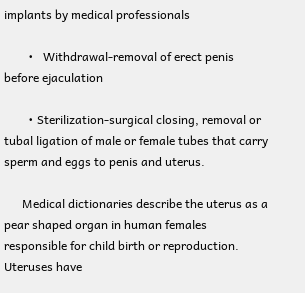implants by medical professionals

        •   Withdrawal-removal of erect penis before ejaculation

        • Sterilization-surgical closing, removal or tubal ligation of male or female tubes that carry sperm and eggs to penis and uterus.

      Medical dictionaries describe the uterus as a pear shaped organ in human females responsible for child birth or reproduction. Uteruses have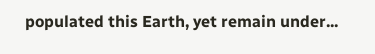populated this Earth, yet remain under...